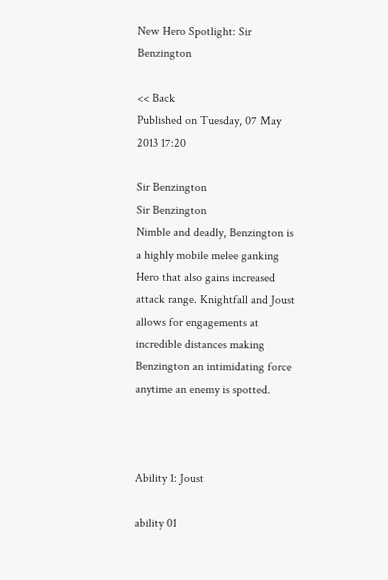New Hero Spotlight: Sir Benzington

<< Back
Published on Tuesday, 07 May 2013 17:20

Sir Benzington
Sir Benzington
Nimble and deadly, Benzington is a highly mobile melee ganking Hero that also gains increased attack range. Knightfall and Joust allows for engagements at incredible distances making Benzington an intimidating force anytime an enemy is spotted.



Ability 1: Joust

ability 01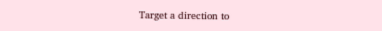Target a direction to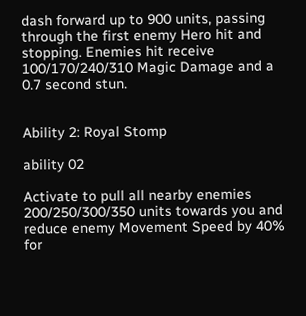dash forward up to 900 units, passing through the first enemy Hero hit and stopping. Enemies hit receive 100/170/240/310 Magic Damage and a 0.7 second stun.


Ability 2: Royal Stomp

ability 02

Activate to pull all nearby enemies 200/250/300/350 units towards you and reduce enemy Movement Speed by 40% for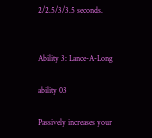2/2.5/3/3.5 seconds.


Ability 3: Lance-A-Long

ability 03

Passively increases your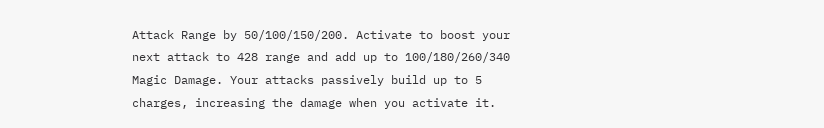Attack Range by 50/100/150/200. Activate to boost your next attack to 428 range and add up to 100/180/260/340 Magic Damage. Your attacks passively build up to 5 charges, increasing the damage when you activate it.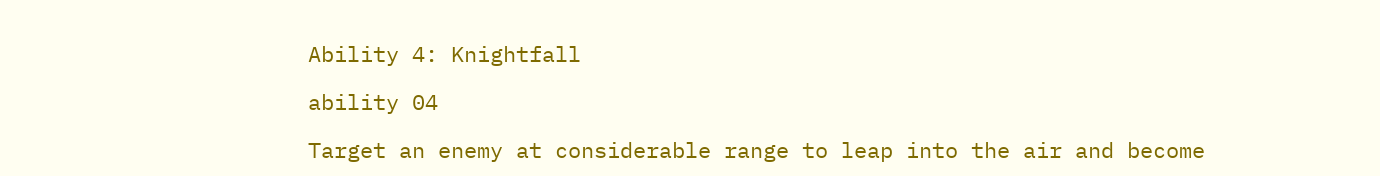Ability 4: Knightfall

ability 04

Target an enemy at considerable range to leap into the air and become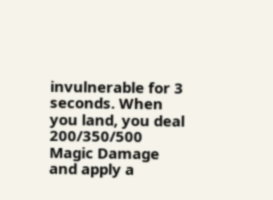invulnerable for 3 seconds. When you land, you deal 200/350/500 Magic Damage and apply a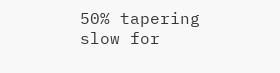50% tapering slow for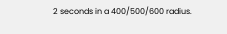2 seconds in a 400/500/600 radius.